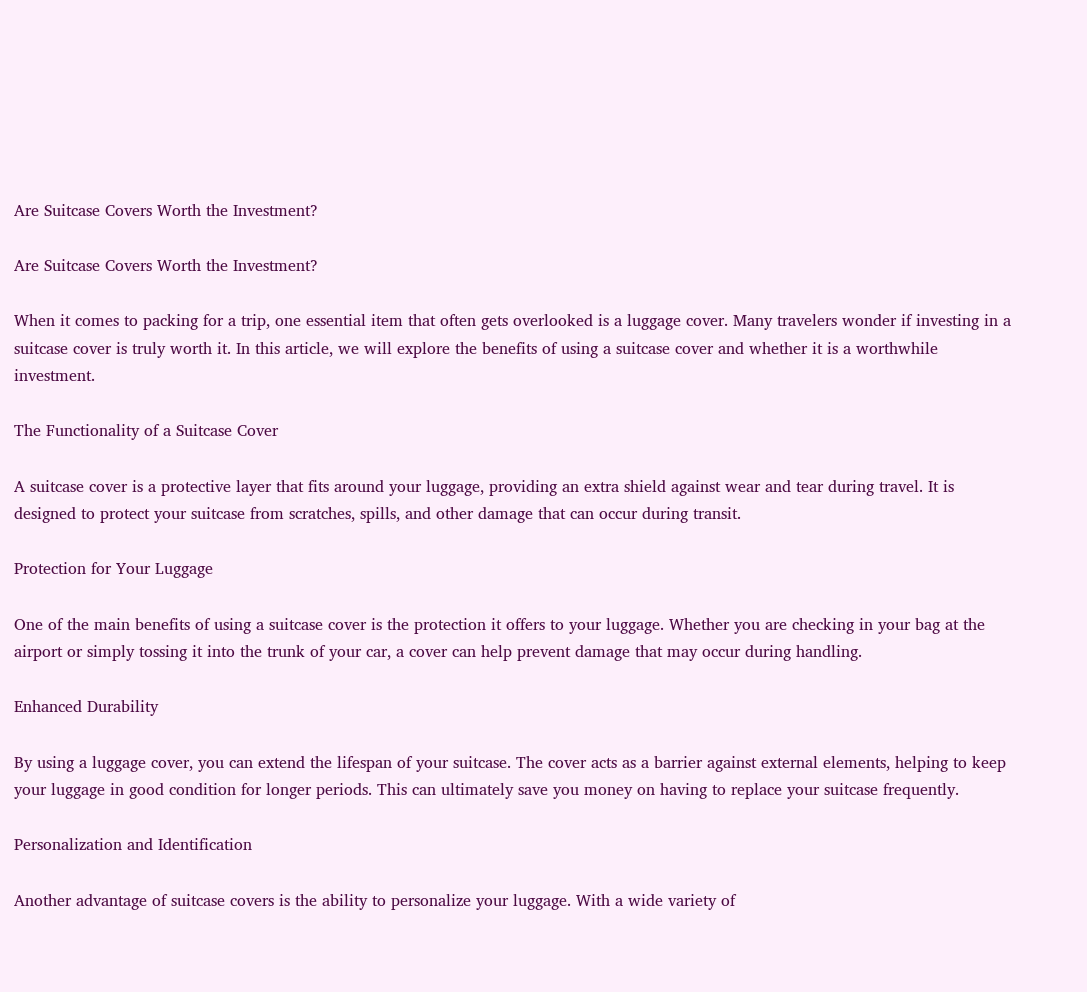Are Suitcase Covers Worth the Investment?

Are Suitcase Covers Worth the Investment?

When it comes to packing for a trip, one essential item that often gets overlooked is a luggage cover. Many travelers wonder if investing in a suitcase cover is truly worth it. In this article, we will explore the benefits of using a suitcase cover and whether it is a worthwhile investment.

The Functionality of a Suitcase Cover

A suitcase cover is a protective layer that fits around your luggage, providing an extra shield against wear and tear during travel. It is designed to protect your suitcase from scratches, spills, and other damage that can occur during transit.

Protection for Your Luggage

One of the main benefits of using a suitcase cover is the protection it offers to your luggage. Whether you are checking in your bag at the airport or simply tossing it into the trunk of your car, a cover can help prevent damage that may occur during handling.

Enhanced Durability

By using a luggage cover, you can extend the lifespan of your suitcase. The cover acts as a barrier against external elements, helping to keep your luggage in good condition for longer periods. This can ultimately save you money on having to replace your suitcase frequently.

Personalization and Identification

Another advantage of suitcase covers is the ability to personalize your luggage. With a wide variety of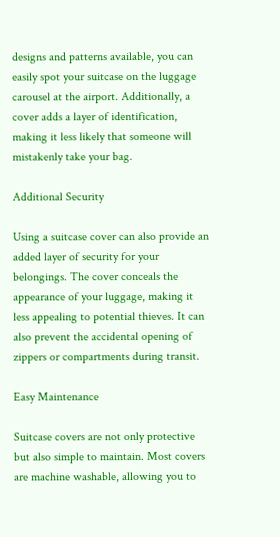designs and patterns available, you can easily spot your suitcase on the luggage carousel at the airport. Additionally, a cover adds a layer of identification, making it less likely that someone will mistakenly take your bag.

Additional Security

Using a suitcase cover can also provide an added layer of security for your belongings. The cover conceals the appearance of your luggage, making it less appealing to potential thieves. It can also prevent the accidental opening of zippers or compartments during transit.

Easy Maintenance

Suitcase covers are not only protective but also simple to maintain. Most covers are machine washable, allowing you to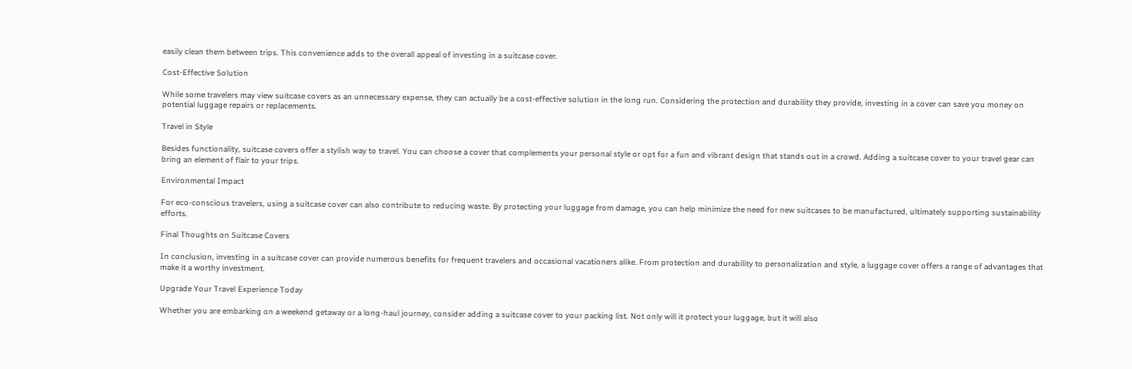easily clean them between trips. This convenience adds to the overall appeal of investing in a suitcase cover.

Cost-Effective Solution

While some travelers may view suitcase covers as an unnecessary expense, they can actually be a cost-effective solution in the long run. Considering the protection and durability they provide, investing in a cover can save you money on potential luggage repairs or replacements.

Travel in Style

Besides functionality, suitcase covers offer a stylish way to travel. You can choose a cover that complements your personal style or opt for a fun and vibrant design that stands out in a crowd. Adding a suitcase cover to your travel gear can bring an element of flair to your trips.

Environmental Impact

For eco-conscious travelers, using a suitcase cover can also contribute to reducing waste. By protecting your luggage from damage, you can help minimize the need for new suitcases to be manufactured, ultimately supporting sustainability efforts.

Final Thoughts on Suitcase Covers

In conclusion, investing in a suitcase cover can provide numerous benefits for frequent travelers and occasional vacationers alike. From protection and durability to personalization and style, a luggage cover offers a range of advantages that make it a worthy investment.

Upgrade Your Travel Experience Today

Whether you are embarking on a weekend getaway or a long-haul journey, consider adding a suitcase cover to your packing list. Not only will it protect your luggage, but it will also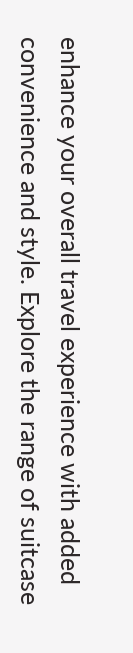enhance your overall travel experience with added convenience and style. Explore the range of suitcase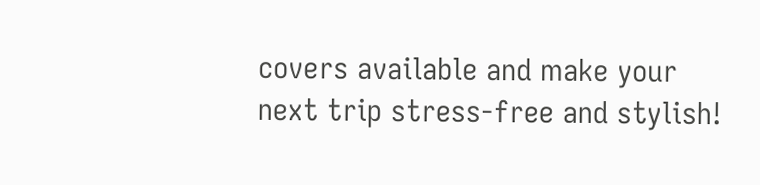covers available and make your next trip stress-free and stylish!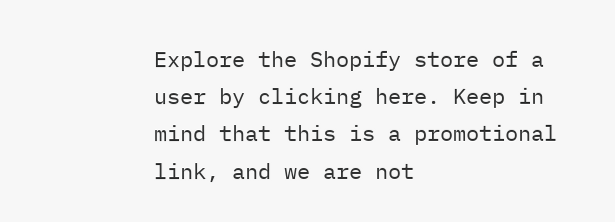Explore the Shopify store of a user by clicking here. Keep in mind that this is a promotional link, and we are not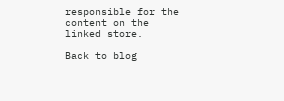responsible for the content on the linked store.

Back to blog